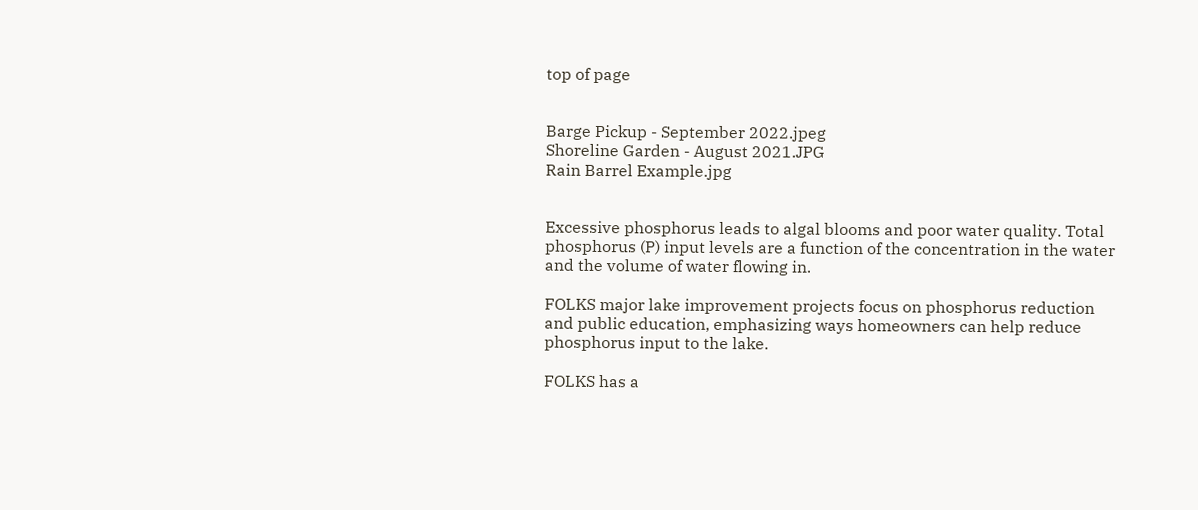top of page


Barge Pickup - September 2022.jpeg
Shoreline Garden - August 2021.JPG
Rain Barrel Example.jpg


Excessive phosphorus leads to algal blooms and poor water quality. Total phosphorus (P) input levels are a function of the concentration in the water and the volume of water flowing in.

FOLKS major lake improvement projects focus on phosphorus reduction and public education, emphasizing ways homeowners can help reduce phosphorus input to the lake.

FOLKS has a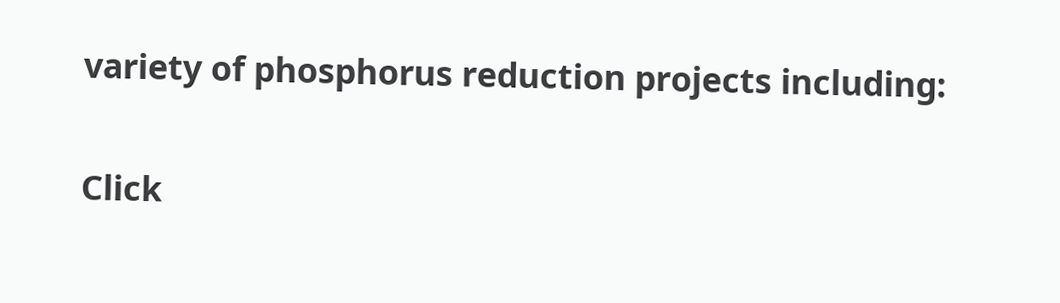variety of phosphorus reduction projects including:

Click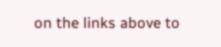on the links above to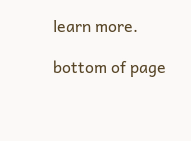learn more.

bottom of page